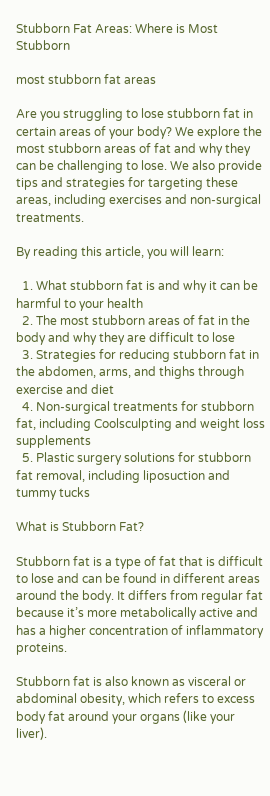Stubborn Fat Areas: Where is Most Stubborn

most stubborn fat areas

Are you struggling to lose stubborn fat in certain areas of your body? We explore the most stubborn areas of fat and why they can be challenging to lose. We also provide tips and strategies for targeting these areas, including exercises and non-surgical treatments.

By reading this article, you will learn:

  1. What stubborn fat is and why it can be harmful to your health
  2. The most stubborn areas of fat in the body and why they are difficult to lose
  3. Strategies for reducing stubborn fat in the abdomen, arms, and thighs through exercise and diet
  4. Non-surgical treatments for stubborn fat, including Coolsculpting and weight loss supplements
  5. Plastic surgery solutions for stubborn fat removal, including liposuction and tummy tucks

What is Stubborn Fat?

Stubborn fat is a type of fat that is difficult to lose and can be found in different areas around the body. It differs from regular fat because it’s more metabolically active and has a higher concentration of inflammatory proteins.

Stubborn fat is also known as visceral or abdominal obesity, which refers to excess body fat around your organs (like your liver).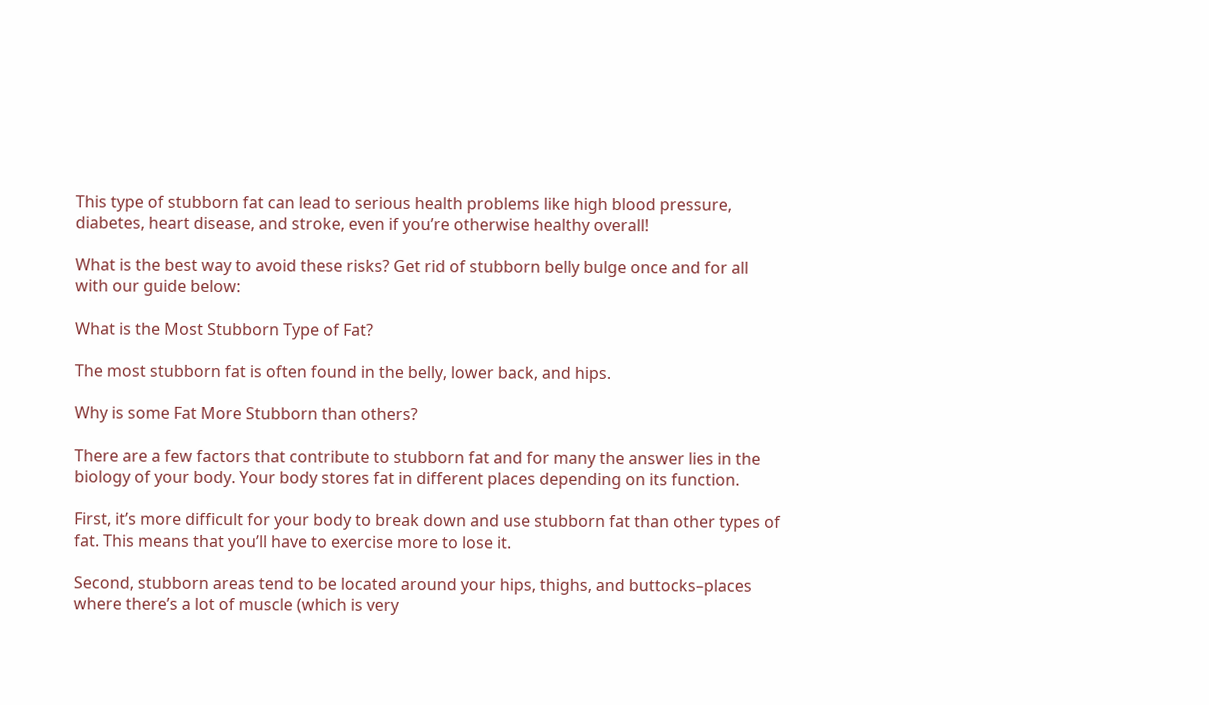This type of stubborn fat can lead to serious health problems like high blood pressure, diabetes, heart disease, and stroke, even if you’re otherwise healthy overall!

What is the best way to avoid these risks? Get rid of stubborn belly bulge once and for all with our guide below:

What is the Most Stubborn Type of Fat?

The most stubborn fat is often found in the belly, lower back, and hips.

Why is some Fat More Stubborn than others?

There are a few factors that contribute to stubborn fat and for many the answer lies in the biology of your body. Your body stores fat in different places depending on its function.

First, it’s more difficult for your body to break down and use stubborn fat than other types of fat. This means that you’ll have to exercise more to lose it.

Second, stubborn areas tend to be located around your hips, thighs, and buttocks–places where there’s a lot of muscle (which is very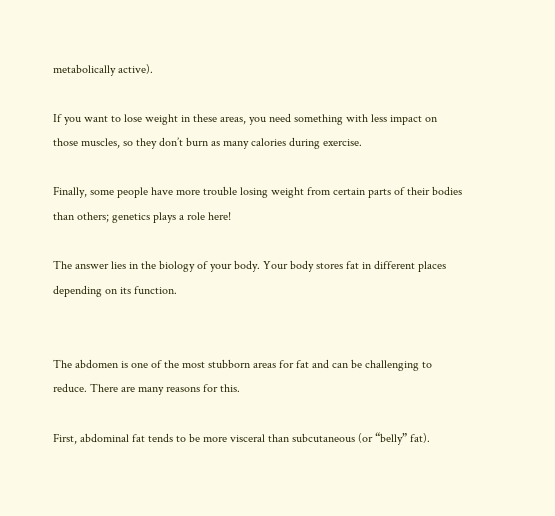metabolically active).

If you want to lose weight in these areas, you need something with less impact on those muscles, so they don’t burn as many calories during exercise.

Finally, some people have more trouble losing weight from certain parts of their bodies than others; genetics plays a role here!

The answer lies in the biology of your body. Your body stores fat in different places depending on its function.


The abdomen is one of the most stubborn areas for fat and can be challenging to reduce. There are many reasons for this.

First, abdominal fat tends to be more visceral than subcutaneous (or “belly” fat).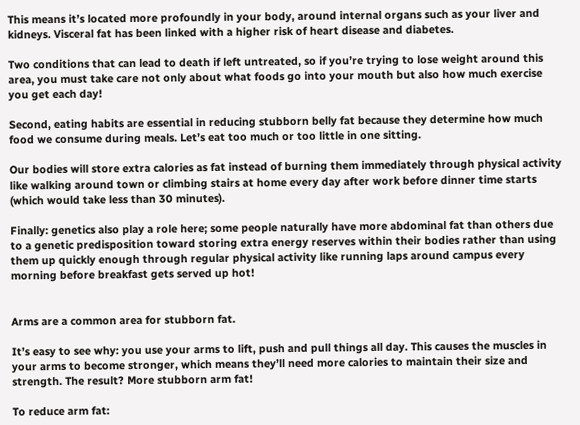This means it’s located more profoundly in your body, around internal organs such as your liver and kidneys. Visceral fat has been linked with a higher risk of heart disease and diabetes.

Two conditions that can lead to death if left untreated, so if you’re trying to lose weight around this area, you must take care not only about what foods go into your mouth but also how much exercise you get each day!

Second, eating habits are essential in reducing stubborn belly fat because they determine how much food we consume during meals. Let’s eat too much or too little in one sitting.

Our bodies will store extra calories as fat instead of burning them immediately through physical activity like walking around town or climbing stairs at home every day after work before dinner time starts (which would take less than 30 minutes).

Finally: genetics also play a role here; some people naturally have more abdominal fat than others due to a genetic predisposition toward storing extra energy reserves within their bodies rather than using them up quickly enough through regular physical activity like running laps around campus every morning before breakfast gets served up hot!


Arms are a common area for stubborn fat.

It’s easy to see why: you use your arms to lift, push and pull things all day. This causes the muscles in your arms to become stronger, which means they’ll need more calories to maintain their size and strength. The result? More stubborn arm fat!

To reduce arm fat: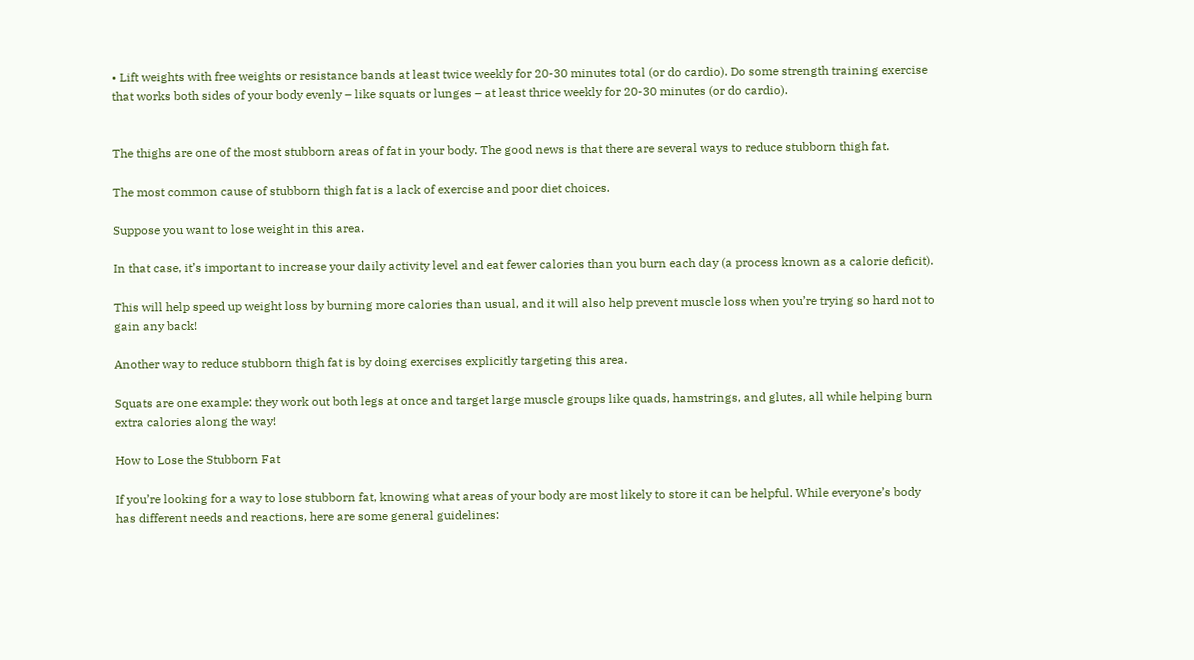• Lift weights with free weights or resistance bands at least twice weekly for 20-30 minutes total (or do cardio). Do some strength training exercise that works both sides of your body evenly – like squats or lunges – at least thrice weekly for 20-30 minutes (or do cardio).


The thighs are one of the most stubborn areas of fat in your body. The good news is that there are several ways to reduce stubborn thigh fat.

The most common cause of stubborn thigh fat is a lack of exercise and poor diet choices.

Suppose you want to lose weight in this area.

In that case, it’s important to increase your daily activity level and eat fewer calories than you burn each day (a process known as a calorie deficit).

This will help speed up weight loss by burning more calories than usual, and it will also help prevent muscle loss when you’re trying so hard not to gain any back!

Another way to reduce stubborn thigh fat is by doing exercises explicitly targeting this area.

Squats are one example: they work out both legs at once and target large muscle groups like quads, hamstrings, and glutes, all while helping burn extra calories along the way!

How to Lose the Stubborn Fat

If you’re looking for a way to lose stubborn fat, knowing what areas of your body are most likely to store it can be helpful. While everyone’s body has different needs and reactions, here are some general guidelines: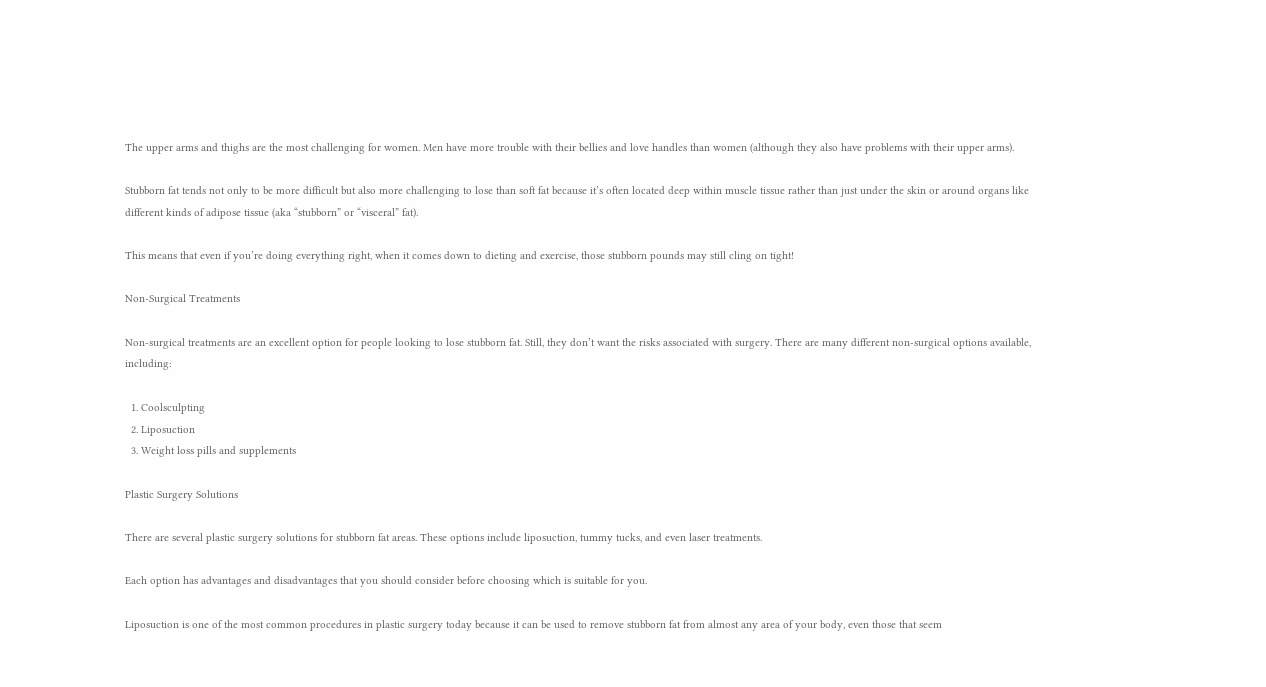The upper arms and thighs are the most challenging for women. Men have more trouble with their bellies and love handles than women (although they also have problems with their upper arms).

Stubborn fat tends not only to be more difficult but also more challenging to lose than soft fat because it’s often located deep within muscle tissue rather than just under the skin or around organs like different kinds of adipose tissue (aka “stubborn” or “visceral” fat).

This means that even if you’re doing everything right, when it comes down to dieting and exercise, those stubborn pounds may still cling on tight!

Non-Surgical Treatments

Non-surgical treatments are an excellent option for people looking to lose stubborn fat. Still, they don’t want the risks associated with surgery. There are many different non-surgical options available, including:

  1. Coolsculpting
  2. Liposuction
  3. Weight loss pills and supplements

Plastic Surgery Solutions

There are several plastic surgery solutions for stubborn fat areas. These options include liposuction, tummy tucks, and even laser treatments.

Each option has advantages and disadvantages that you should consider before choosing which is suitable for you.

Liposuction is one of the most common procedures in plastic surgery today because it can be used to remove stubborn fat from almost any area of your body, even those that seem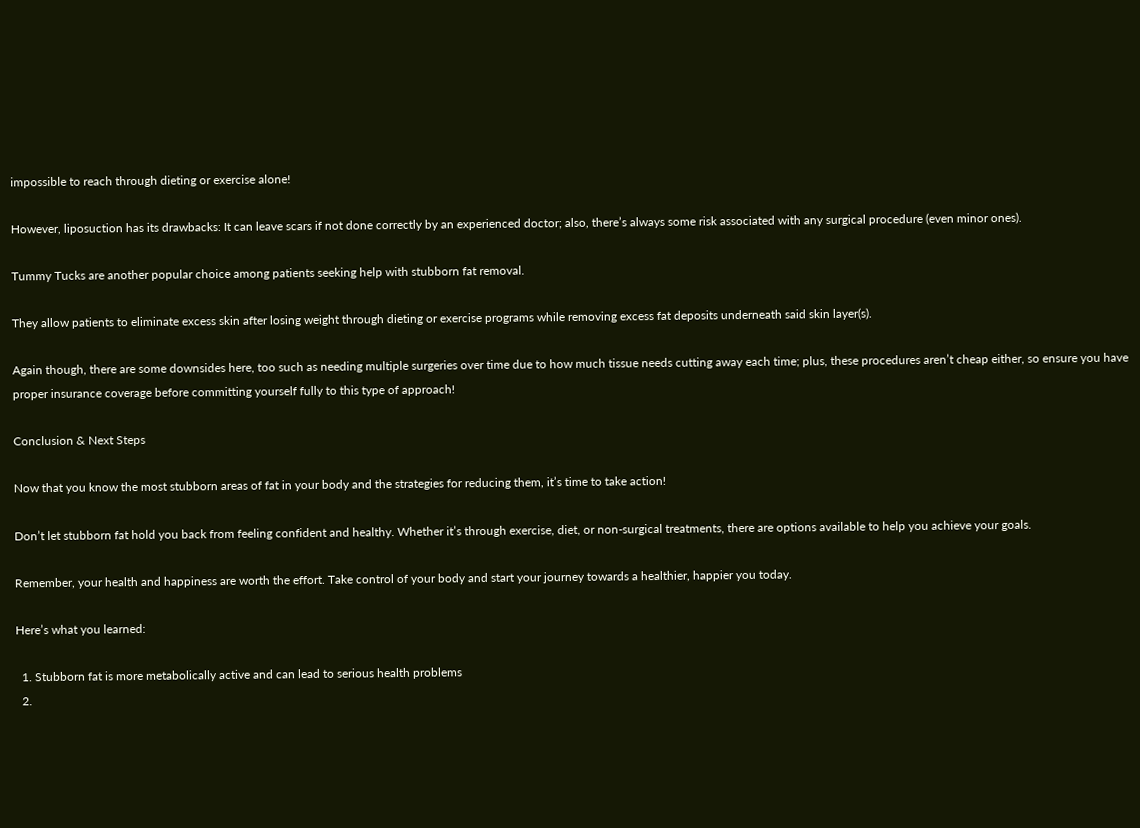impossible to reach through dieting or exercise alone!

However, liposuction has its drawbacks: It can leave scars if not done correctly by an experienced doctor; also, there’s always some risk associated with any surgical procedure (even minor ones).

Tummy Tucks are another popular choice among patients seeking help with stubborn fat removal.

They allow patients to eliminate excess skin after losing weight through dieting or exercise programs while removing excess fat deposits underneath said skin layer(s).

Again though, there are some downsides here, too such as needing multiple surgeries over time due to how much tissue needs cutting away each time; plus, these procedures aren’t cheap either, so ensure you have proper insurance coverage before committing yourself fully to this type of approach!

Conclusion & Next Steps

Now that you know the most stubborn areas of fat in your body and the strategies for reducing them, it’s time to take action!

Don’t let stubborn fat hold you back from feeling confident and healthy. Whether it’s through exercise, diet, or non-surgical treatments, there are options available to help you achieve your goals.

Remember, your health and happiness are worth the effort. Take control of your body and start your journey towards a healthier, happier you today.

Here’s what you learned:

  1. Stubborn fat is more metabolically active and can lead to serious health problems
  2.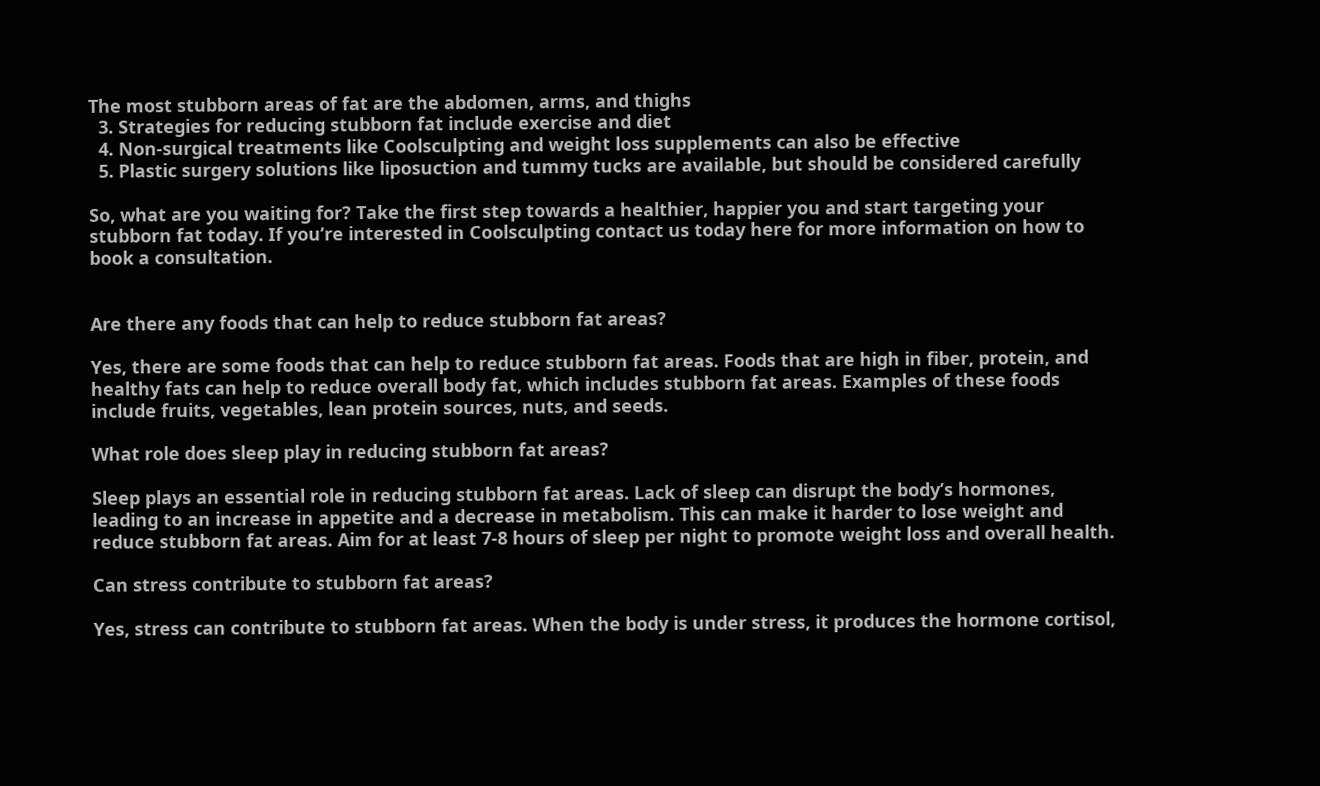The most stubborn areas of fat are the abdomen, arms, and thighs
  3. Strategies for reducing stubborn fat include exercise and diet
  4. Non-surgical treatments like Coolsculpting and weight loss supplements can also be effective
  5. Plastic surgery solutions like liposuction and tummy tucks are available, but should be considered carefully

So, what are you waiting for? Take the first step towards a healthier, happier you and start targeting your stubborn fat today. If you’re interested in Coolsculpting contact us today here for more information on how to book a consultation.


Are there any foods that can help to reduce stubborn fat areas?

Yes, there are some foods that can help to reduce stubborn fat areas. Foods that are high in fiber, protein, and healthy fats can help to reduce overall body fat, which includes stubborn fat areas. Examples of these foods include fruits, vegetables, lean protein sources, nuts, and seeds.

What role does sleep play in reducing stubborn fat areas?

Sleep plays an essential role in reducing stubborn fat areas. Lack of sleep can disrupt the body’s hormones, leading to an increase in appetite and a decrease in metabolism. This can make it harder to lose weight and reduce stubborn fat areas. Aim for at least 7-8 hours of sleep per night to promote weight loss and overall health.

Can stress contribute to stubborn fat areas?

Yes, stress can contribute to stubborn fat areas. When the body is under stress, it produces the hormone cortisol,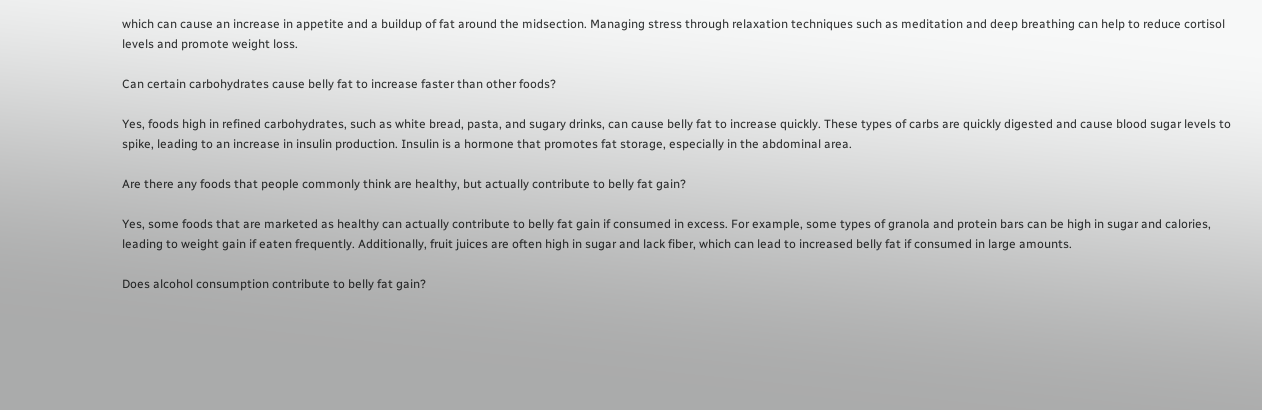which can cause an increase in appetite and a buildup of fat around the midsection. Managing stress through relaxation techniques such as meditation and deep breathing can help to reduce cortisol levels and promote weight loss.

Can certain carbohydrates cause belly fat to increase faster than other foods?

Yes, foods high in refined carbohydrates, such as white bread, pasta, and sugary drinks, can cause belly fat to increase quickly. These types of carbs are quickly digested and cause blood sugar levels to spike, leading to an increase in insulin production. Insulin is a hormone that promotes fat storage, especially in the abdominal area.

Are there any foods that people commonly think are healthy, but actually contribute to belly fat gain?

Yes, some foods that are marketed as healthy can actually contribute to belly fat gain if consumed in excess. For example, some types of granola and protein bars can be high in sugar and calories, leading to weight gain if eaten frequently. Additionally, fruit juices are often high in sugar and lack fiber, which can lead to increased belly fat if consumed in large amounts.

Does alcohol consumption contribute to belly fat gain?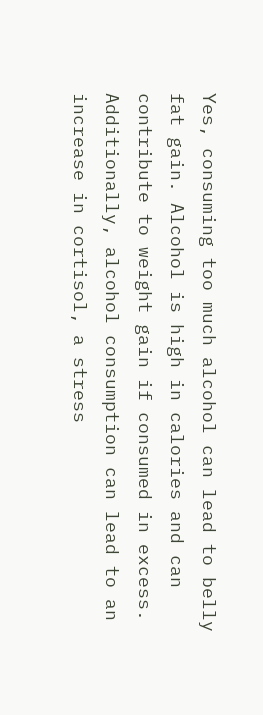Yes, consuming too much alcohol can lead to belly fat gain. Alcohol is high in calories and can contribute to weight gain if consumed in excess. Additionally, alcohol consumption can lead to an increase in cortisol, a stress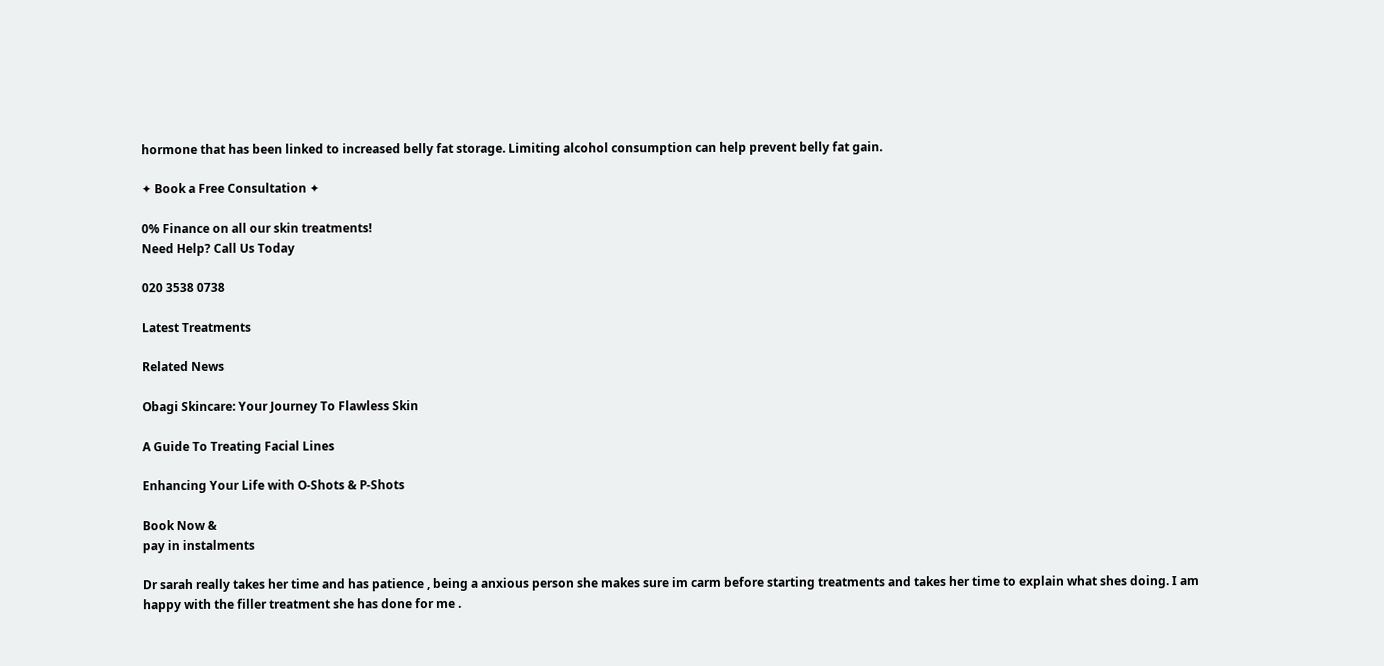hormone that has been linked to increased belly fat storage. Limiting alcohol consumption can help prevent belly fat gain.

✦ Book a Free Consultation ✦

0% Finance on all our skin treatments!
Need Help? Call Us Today

020 3538 0738

Latest Treatments

Related News

Obagi Skincare: Your Journey To Flawless Skin

A Guide To Treating Facial Lines

Enhancing Your Life with O-Shots & P-Shots

Book Now &
pay in instalments

Dr sarah really takes her time and has patience , being a anxious person she makes sure im carm before starting treatments and takes her time to explain what shes doing. I am happy with the filler treatment she has done for me .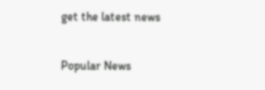get the latest news

Popular News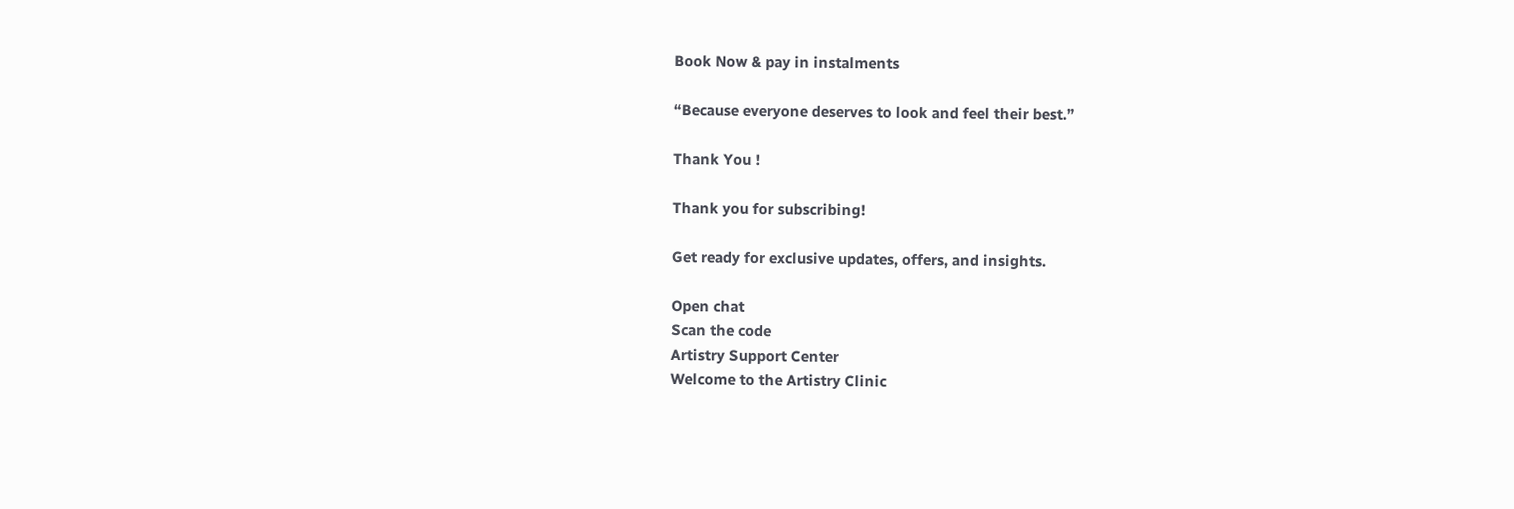Book Now & pay in instalments

“Because everyone deserves to look and feel their best.”

Thank You !

Thank you for subscribing!

Get ready for exclusive updates, offers, and insights.

Open chat
Scan the code
Artistry Support Center
Welcome to the Artistry Clinic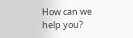How can we help you?